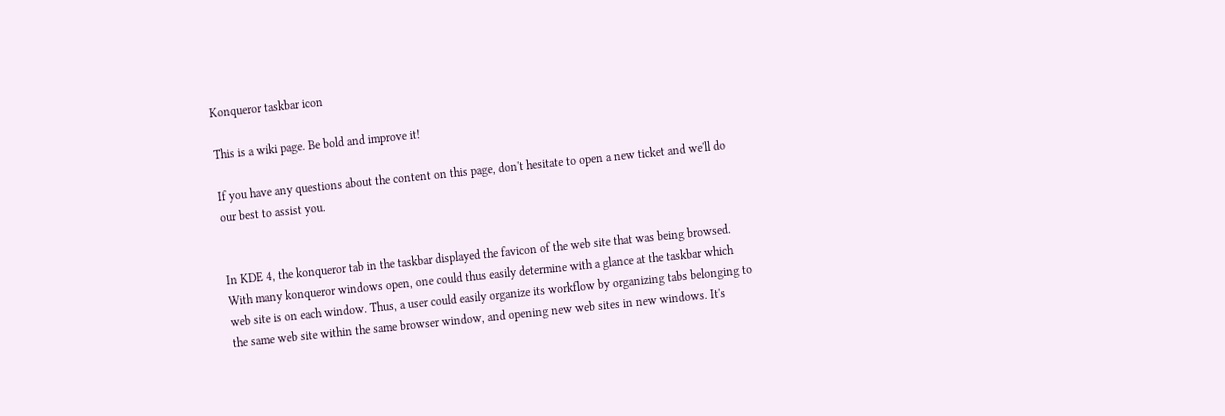Konqueror taskbar icon

This is a wiki page. Be bold and improve it!

If you have any questions about the content on this page, don't hesitate to open a new ticket and we'll do our best to assist you.


In KDE 4, the konqueror tab in the taskbar displayed the favicon of the web site that was being browsed. With many konqueror windows open, one could thus easily determine with a glance at the taskbar which web site is on each window. Thus, a user could easily organize its workflow by organizing tabs belonging to the same web site within the same browser window, and opening new web sites in new windows. It's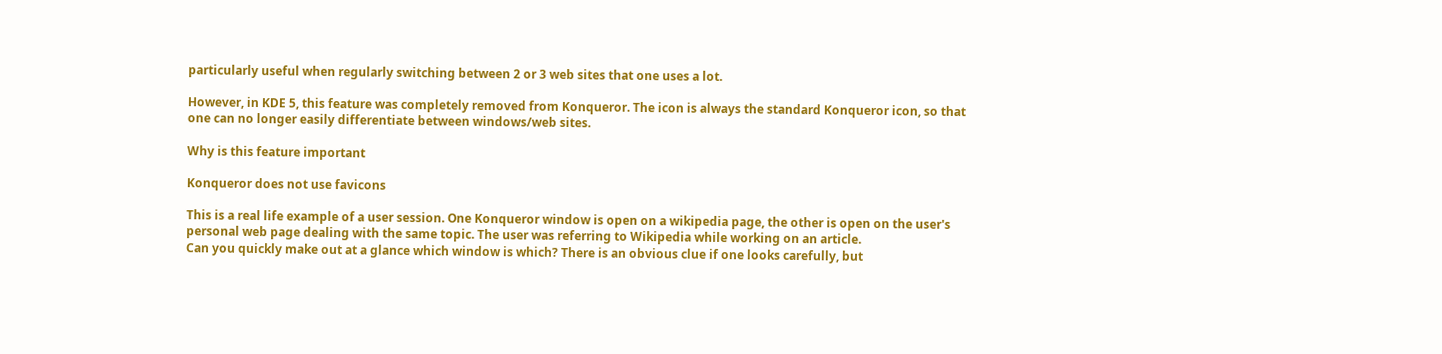particularly useful when regularly switching between 2 or 3 web sites that one uses a lot.

However, in KDE 5, this feature was completely removed from Konqueror. The icon is always the standard Konqueror icon, so that one can no longer easily differentiate between windows/web sites.

Why is this feature important

Konqueror does not use favicons

This is a real life example of a user session. One Konqueror window is open on a wikipedia page, the other is open on the user's personal web page dealing with the same topic. The user was referring to Wikipedia while working on an article.
Can you quickly make out at a glance which window is which? There is an obvious clue if one looks carefully, but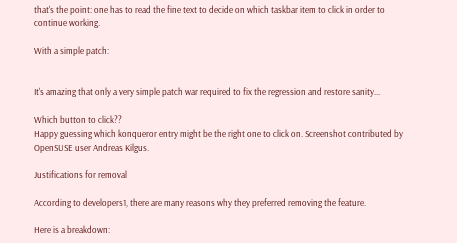that's the point: one has to read the fine text to decide on which taskbar item to click in order to continue working.

With a simple patch:


It's amazing that only a very simple patch war required to fix the regression and restore sanity...

Which button to click??
Happy guessing which konqueror entry might be the right one to click on. Screenshot contributed by OpenSUSE user Andreas Kilgus.

Justifications for removal

According to developers1, there are many reasons why they preferred removing the feature.

Here is a breakdown: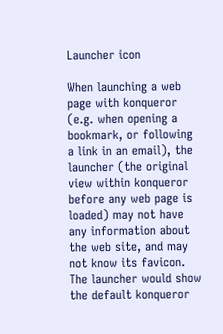Launcher icon

When launching a web page with konqueror (e.g. when opening a bookmark, or following a link in an email), the launcher (the original view within konqueror before any web page is loaded) may not have any information about the web site, and may not know its favicon. The launcher would show the default konqueror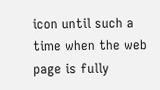icon until such a time when the web page is fully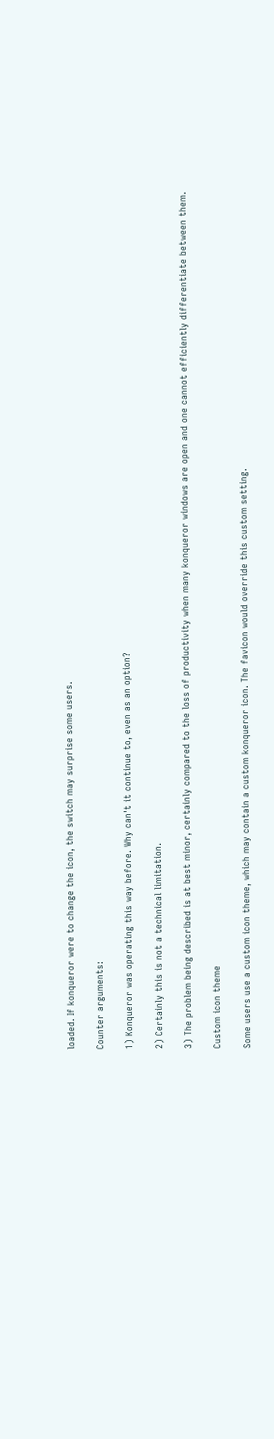loaded. If konqueror were to change the icon, the switch may surprise some users.

Counter arguments:

1) Konqueror was operating this way before. Why can't it continue to, even as an option?

2) Certainly this is not a technical limitation.

3) The problem being described is at best minor, certainly compared to the loss of productivity when many konqueror windows are open and one cannot efficiently differentiate between them.

Custom icon theme

Some users use a custom icon theme, which may contain a custom konqueror icon. The favicon would override this custom setting.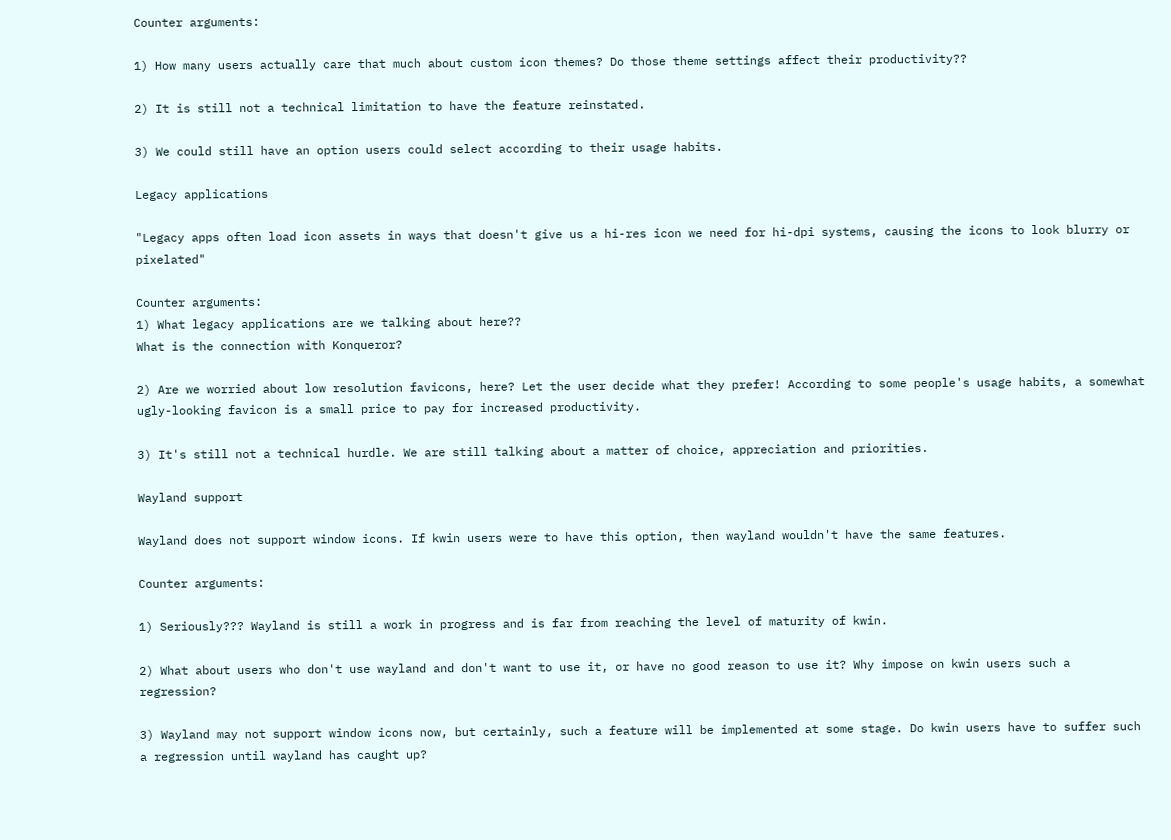Counter arguments:

1) How many users actually care that much about custom icon themes? Do those theme settings affect their productivity??

2) It is still not a technical limitation to have the feature reinstated.

3) We could still have an option users could select according to their usage habits.

Legacy applications

"Legacy apps often load icon assets in ways that doesn't give us a hi-res icon we need for hi-dpi systems, causing the icons to look blurry or pixelated"

Counter arguments:
1) What legacy applications are we talking about here??
What is the connection with Konqueror?

2) Are we worried about low resolution favicons, here? Let the user decide what they prefer! According to some people's usage habits, a somewhat ugly-looking favicon is a small price to pay for increased productivity.

3) It's still not a technical hurdle. We are still talking about a matter of choice, appreciation and priorities.

Wayland support

Wayland does not support window icons. If kwin users were to have this option, then wayland wouldn't have the same features.

Counter arguments:

1) Seriously??? Wayland is still a work in progress and is far from reaching the level of maturity of kwin.

2) What about users who don't use wayland and don't want to use it, or have no good reason to use it? Why impose on kwin users such a regression?

3) Wayland may not support window icons now, but certainly, such a feature will be implemented at some stage. Do kwin users have to suffer such a regression until wayland has caught up?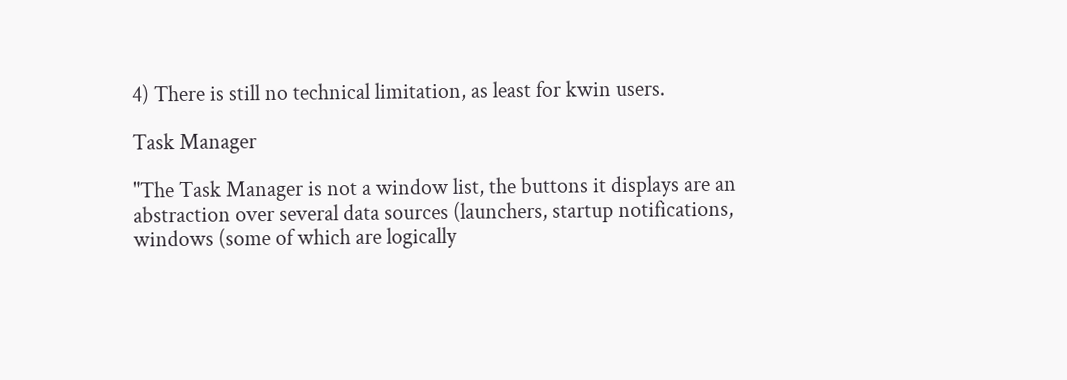4) There is still no technical limitation, as least for kwin users.

Task Manager

"The Task Manager is not a window list, the buttons it displays are an abstraction over several data sources (launchers, startup notifications, windows (some of which are logically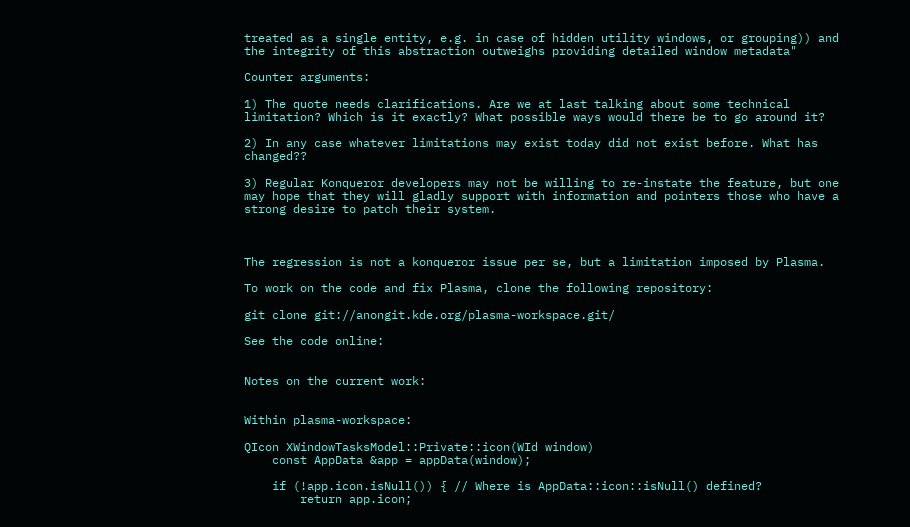treated as a single entity, e.g. in case of hidden utility windows, or grouping)) and the integrity of this abstraction outweighs providing detailed window metadata"

Counter arguments:

1) The quote needs clarifications. Are we at last talking about some technical limitation? Which is it exactly? What possible ways would there be to go around it?

2) In any case whatever limitations may exist today did not exist before. What has changed??

3) Regular Konqueror developers may not be willing to re-instate the feature, but one may hope that they will gladly support with information and pointers those who have a strong desire to patch their system.



The regression is not a konqueror issue per se, but a limitation imposed by Plasma.

To work on the code and fix Plasma, clone the following repository:

git clone git://anongit.kde.org/plasma-workspace.git/

See the code online:


Notes on the current work:


Within plasma-workspace:

QIcon XWindowTasksModel::Private::icon(WId window)
    const AppData &app = appData(window);

    if (!app.icon.isNull()) { // Where is AppData::icon::isNull() defined?
        return app.icon;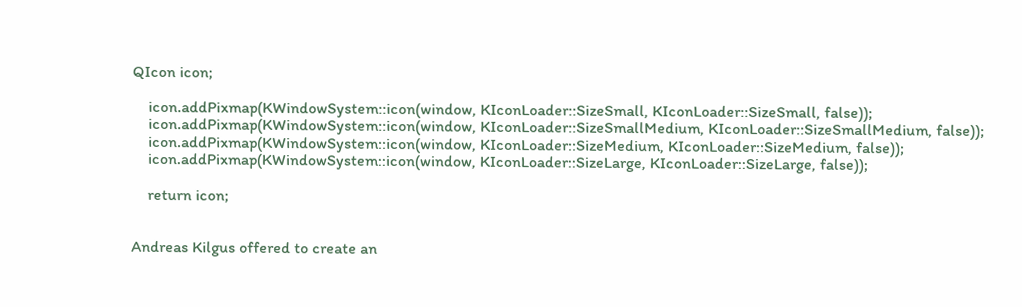QIcon icon;

    icon.addPixmap(KWindowSystem::icon(window, KIconLoader::SizeSmall, KIconLoader::SizeSmall, false));
    icon.addPixmap(KWindowSystem::icon(window, KIconLoader::SizeSmallMedium, KIconLoader::SizeSmallMedium, false));
    icon.addPixmap(KWindowSystem::icon(window, KIconLoader::SizeMedium, KIconLoader::SizeMedium, false));
    icon.addPixmap(KWindowSystem::icon(window, KIconLoader::SizeLarge, KIconLoader::SizeLarge, false));

    return icon;


Andreas Kilgus offered to create an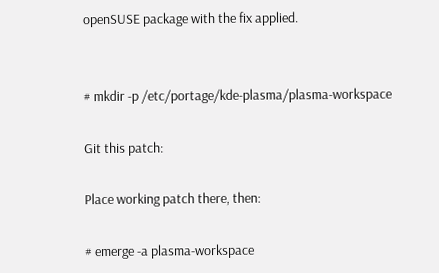openSUSE package with the fix applied.


# mkdir -p /etc/portage/kde-plasma/plasma-workspace

Git this patch:

Place working patch there, then:

# emerge -a plasma-workspace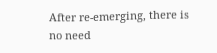After re-emerging, there is no need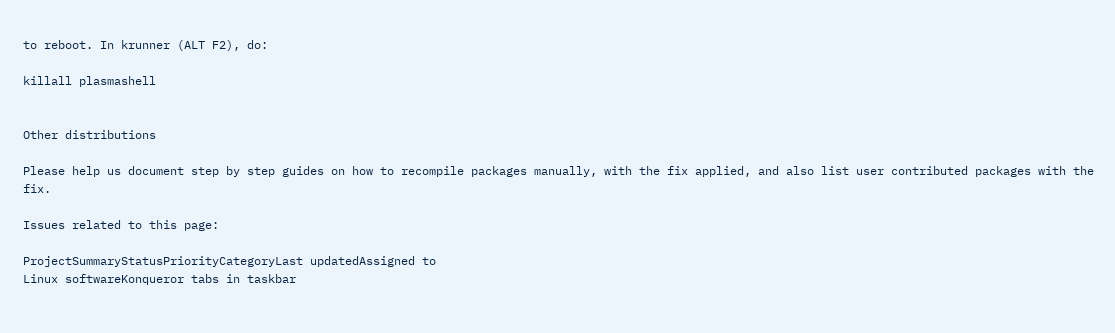to reboot. In krunner (ALT F2), do:

killall plasmashell


Other distributions

Please help us document step by step guides on how to recompile packages manually, with the fix applied, and also list user contributed packages with the fix.

Issues related to this page:

ProjectSummaryStatusPriorityCategoryLast updatedAssigned to
Linux softwareKonqueror tabs in taskbar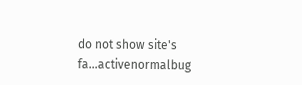do not show site's fa…activenormalbug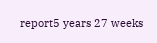report5 years 27 weeks